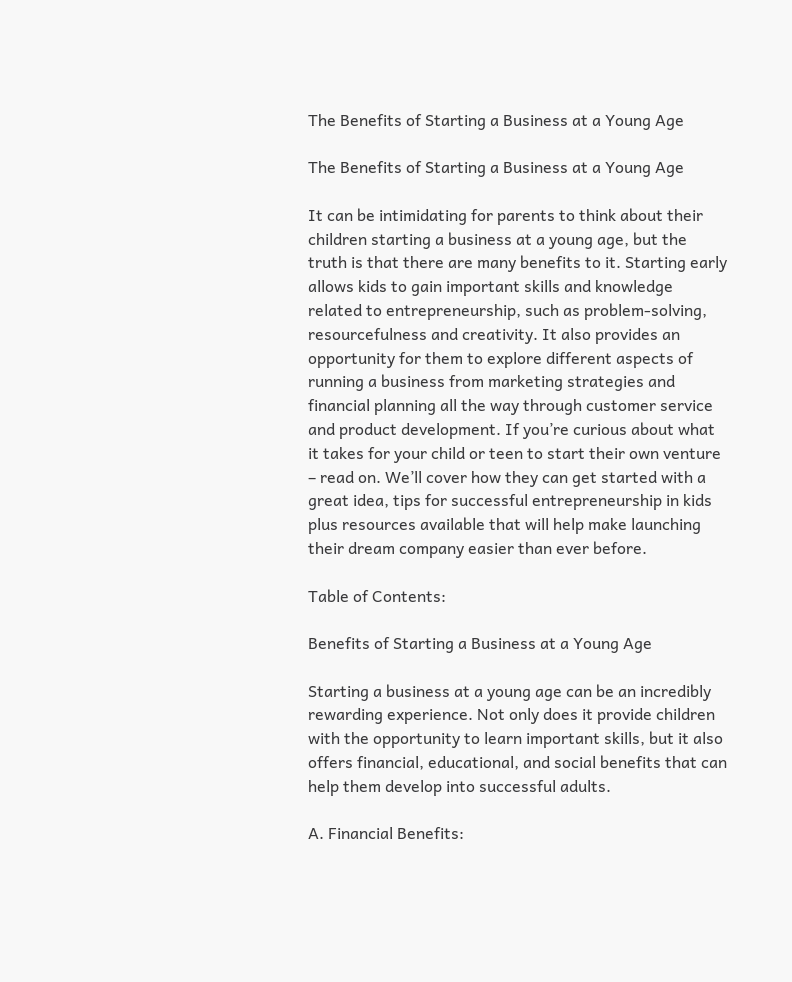The Benefits of Starting a Business at a Young Age

The Benefits of Starting a Business at a Young Age

It can be intimidating for parents to think about their children starting a business at a young age, but the truth is that there are many benefits to it. Starting early allows kids to gain important skills and knowledge related to entrepreneurship, such as problem-solving, resourcefulness and creativity. It also provides an opportunity for them to explore different aspects of running a business from marketing strategies and financial planning all the way through customer service and product development. If you’re curious about what it takes for your child or teen to start their own venture – read on. We’ll cover how they can get started with a great idea, tips for successful entrepreneurship in kids plus resources available that will help make launching their dream company easier than ever before.

Table of Contents:

Benefits of Starting a Business at a Young Age

Starting a business at a young age can be an incredibly rewarding experience. Not only does it provide children with the opportunity to learn important skills, but it also offers financial, educational, and social benefits that can help them develop into successful adults.

A. Financial Benefits: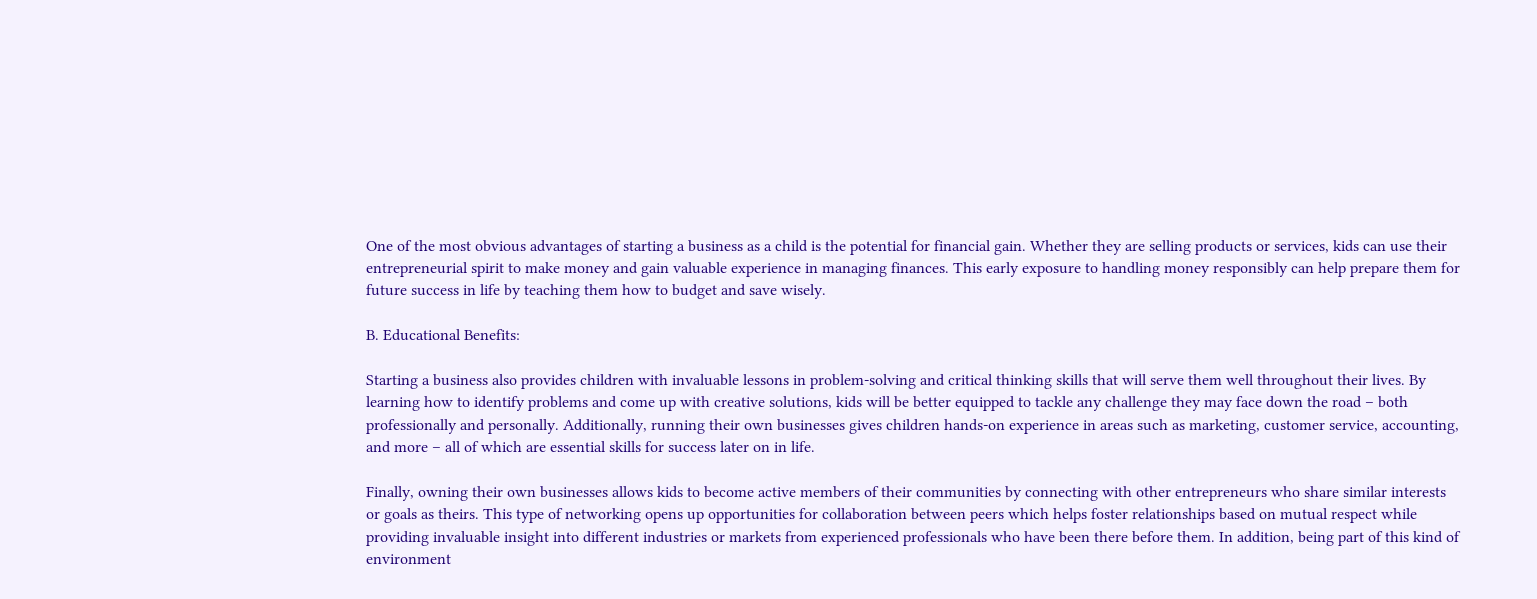One of the most obvious advantages of starting a business as a child is the potential for financial gain. Whether they are selling products or services, kids can use their entrepreneurial spirit to make money and gain valuable experience in managing finances. This early exposure to handling money responsibly can help prepare them for future success in life by teaching them how to budget and save wisely.

B. Educational Benefits:

Starting a business also provides children with invaluable lessons in problem-solving and critical thinking skills that will serve them well throughout their lives. By learning how to identify problems and come up with creative solutions, kids will be better equipped to tackle any challenge they may face down the road – both professionally and personally. Additionally, running their own businesses gives children hands-on experience in areas such as marketing, customer service, accounting, and more – all of which are essential skills for success later on in life.

Finally, owning their own businesses allows kids to become active members of their communities by connecting with other entrepreneurs who share similar interests or goals as theirs. This type of networking opens up opportunities for collaboration between peers which helps foster relationships based on mutual respect while providing invaluable insight into different industries or markets from experienced professionals who have been there before them. In addition, being part of this kind of environment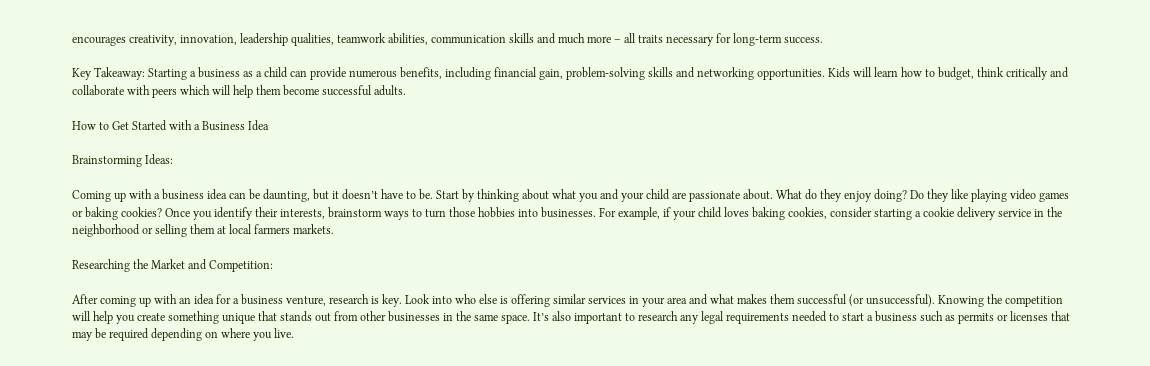encourages creativity, innovation, leadership qualities, teamwork abilities, communication skills and much more – all traits necessary for long-term success.

Key Takeaway: Starting a business as a child can provide numerous benefits, including financial gain, problem-solving skills and networking opportunities. Kids will learn how to budget, think critically and collaborate with peers which will help them become successful adults.

How to Get Started with a Business Idea

Brainstorming Ideas:

Coming up with a business idea can be daunting, but it doesn’t have to be. Start by thinking about what you and your child are passionate about. What do they enjoy doing? Do they like playing video games or baking cookies? Once you identify their interests, brainstorm ways to turn those hobbies into businesses. For example, if your child loves baking cookies, consider starting a cookie delivery service in the neighborhood or selling them at local farmers markets.

Researching the Market and Competition:

After coming up with an idea for a business venture, research is key. Look into who else is offering similar services in your area and what makes them successful (or unsuccessful). Knowing the competition will help you create something unique that stands out from other businesses in the same space. It’s also important to research any legal requirements needed to start a business such as permits or licenses that may be required depending on where you live.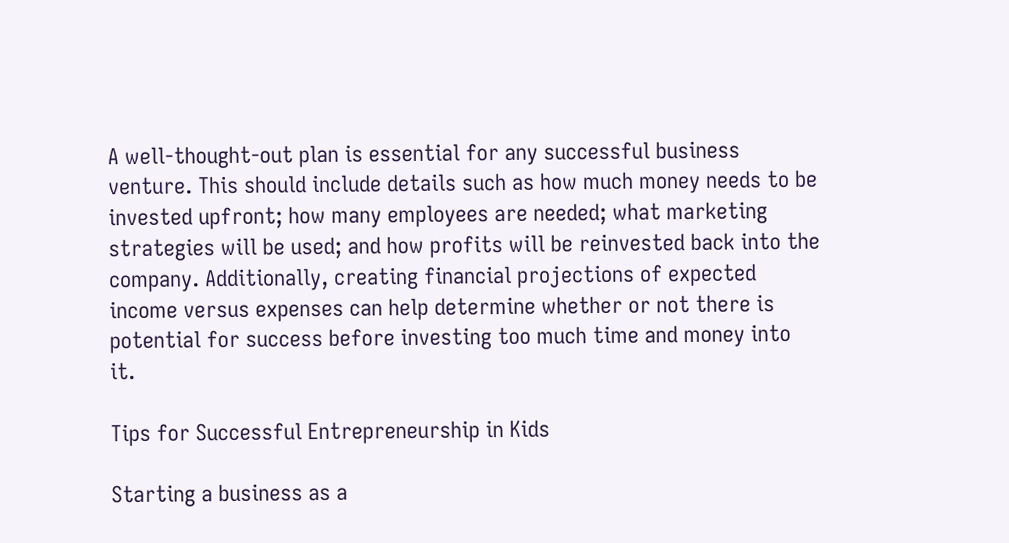A well-thought-out plan is essential for any successful business venture. This should include details such as how much money needs to be invested upfront; how many employees are needed; what marketing strategies will be used; and how profits will be reinvested back into the company. Additionally, creating financial projections of expected income versus expenses can help determine whether or not there is potential for success before investing too much time and money into it.

Tips for Successful Entrepreneurship in Kids

Starting a business as a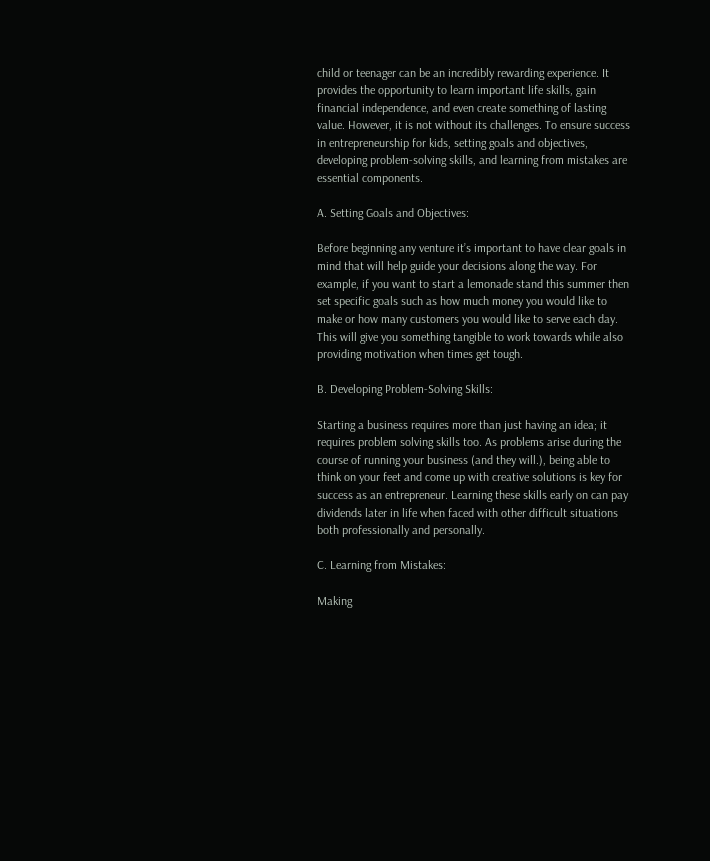child or teenager can be an incredibly rewarding experience. It provides the opportunity to learn important life skills, gain financial independence, and even create something of lasting value. However, it is not without its challenges. To ensure success in entrepreneurship for kids, setting goals and objectives, developing problem-solving skills, and learning from mistakes are essential components.

A. Setting Goals and Objectives:

Before beginning any venture it’s important to have clear goals in mind that will help guide your decisions along the way. For example, if you want to start a lemonade stand this summer then set specific goals such as how much money you would like to make or how many customers you would like to serve each day. This will give you something tangible to work towards while also providing motivation when times get tough.

B. Developing Problem-Solving Skills:

Starting a business requires more than just having an idea; it requires problem solving skills too. As problems arise during the course of running your business (and they will.), being able to think on your feet and come up with creative solutions is key for success as an entrepreneur. Learning these skills early on can pay dividends later in life when faced with other difficult situations both professionally and personally.

C. Learning from Mistakes:

Making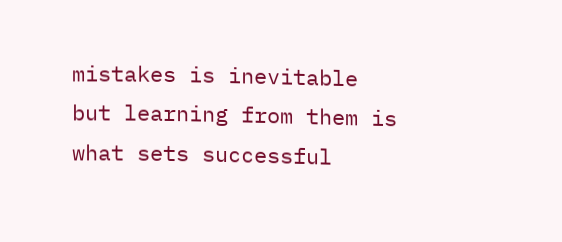mistakes is inevitable but learning from them is what sets successful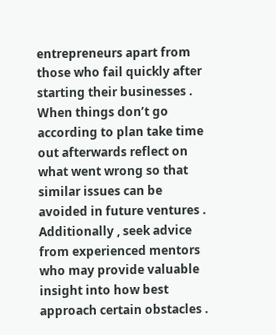entrepreneurs apart from those who fail quickly after starting their businesses . When things don’t go according to plan take time out afterwards reflect on what went wrong so that similar issues can be avoided in future ventures . Additionally , seek advice from experienced mentors who may provide valuable insight into how best approach certain obstacles .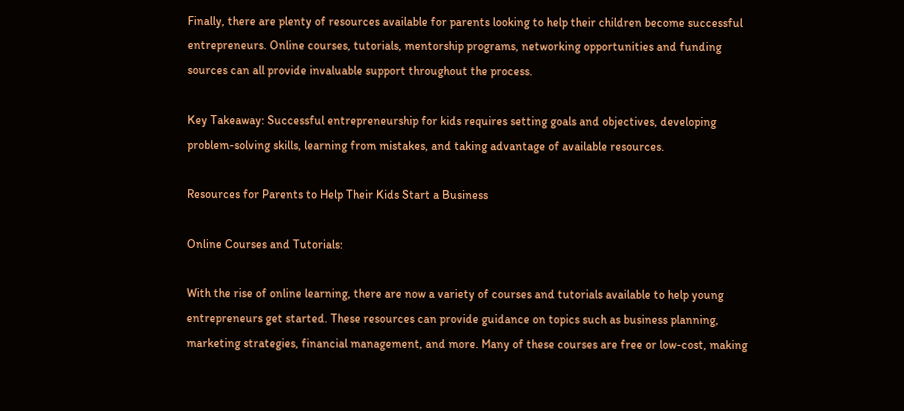Finally, there are plenty of resources available for parents looking to help their children become successful entrepreneurs. Online courses, tutorials, mentorship programs, networking opportunities and funding sources can all provide invaluable support throughout the process.

Key Takeaway: Successful entrepreneurship for kids requires setting goals and objectives, developing problem-solving skills, learning from mistakes, and taking advantage of available resources.

Resources for Parents to Help Their Kids Start a Business

Online Courses and Tutorials:

With the rise of online learning, there are now a variety of courses and tutorials available to help young entrepreneurs get started. These resources can provide guidance on topics such as business planning, marketing strategies, financial management, and more. Many of these courses are free or low-cost, making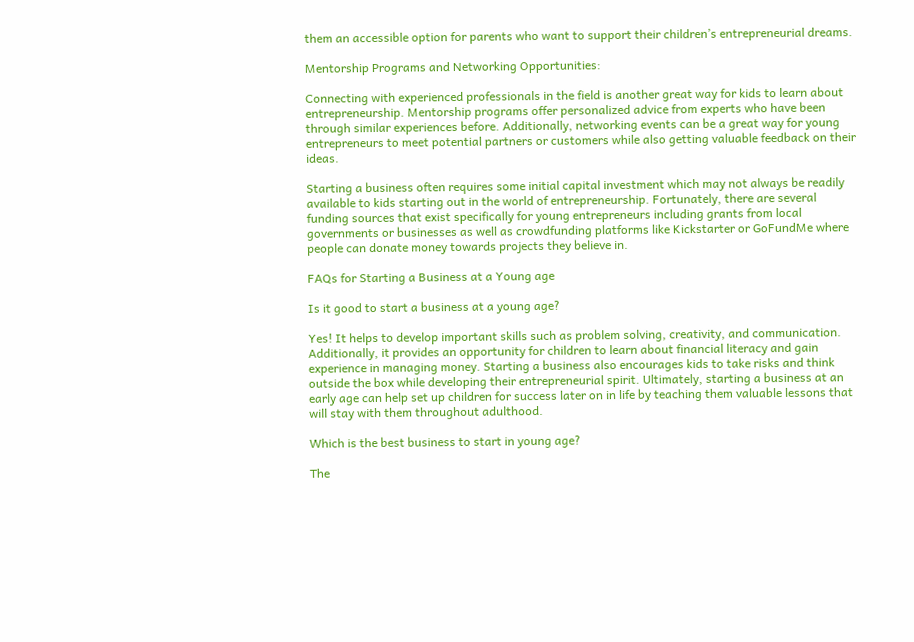them an accessible option for parents who want to support their children’s entrepreneurial dreams.

Mentorship Programs and Networking Opportunities:

Connecting with experienced professionals in the field is another great way for kids to learn about entrepreneurship. Mentorship programs offer personalized advice from experts who have been through similar experiences before. Additionally, networking events can be a great way for young entrepreneurs to meet potential partners or customers while also getting valuable feedback on their ideas.

Starting a business often requires some initial capital investment which may not always be readily available to kids starting out in the world of entrepreneurship. Fortunately, there are several funding sources that exist specifically for young entrepreneurs including grants from local governments or businesses as well as crowdfunding platforms like Kickstarter or GoFundMe where people can donate money towards projects they believe in.

FAQs for Starting a Business at a Young age

Is it good to start a business at a young age?

Yes! It helps to develop important skills such as problem solving, creativity, and communication. Additionally, it provides an opportunity for children to learn about financial literacy and gain experience in managing money. Starting a business also encourages kids to take risks and think outside the box while developing their entrepreneurial spirit. Ultimately, starting a business at an early age can help set up children for success later on in life by teaching them valuable lessons that will stay with them throughout adulthood.

Which is the best business to start in young age?

The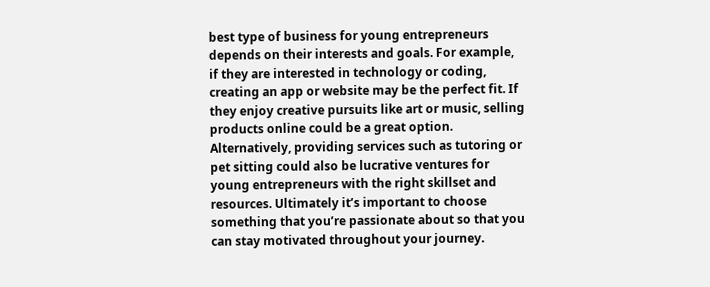best type of business for young entrepreneurs depends on their interests and goals. For example, if they are interested in technology or coding, creating an app or website may be the perfect fit. If they enjoy creative pursuits like art or music, selling products online could be a great option. Alternatively, providing services such as tutoring or pet sitting could also be lucrative ventures for young entrepreneurs with the right skillset and resources. Ultimately it’s important to choose something that you’re passionate about so that you can stay motivated throughout your journey.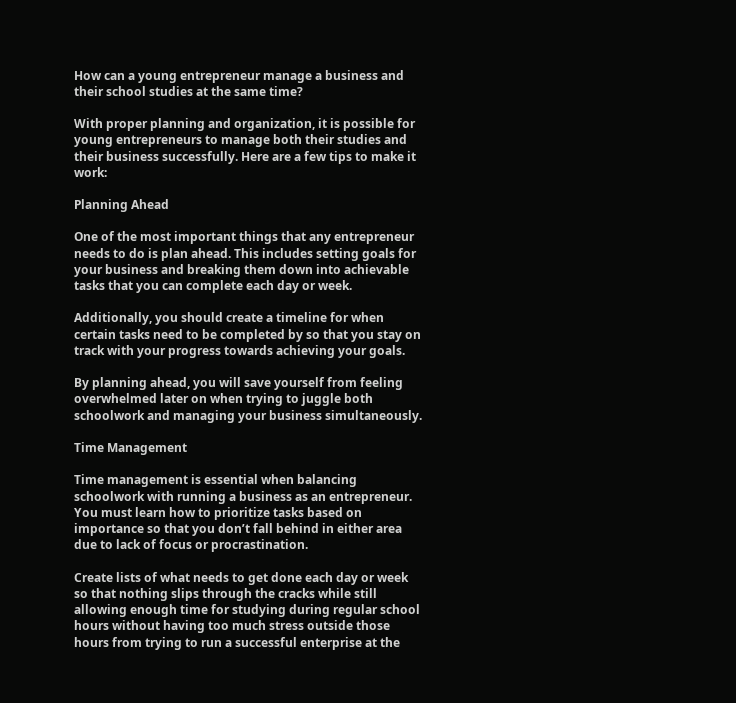How can a young entrepreneur manage a business and their school studies at the same time?

With proper planning and organization, it is possible for young entrepreneurs to manage both their studies and their business successfully. Here are a few tips to make it work:

Planning Ahead

One of the most important things that any entrepreneur needs to do is plan ahead. This includes setting goals for your business and breaking them down into achievable tasks that you can complete each day or week.

Additionally, you should create a timeline for when certain tasks need to be completed by so that you stay on track with your progress towards achieving your goals.

By planning ahead, you will save yourself from feeling overwhelmed later on when trying to juggle both schoolwork and managing your business simultaneously.

Time Management

Time management is essential when balancing schoolwork with running a business as an entrepreneur. You must learn how to prioritize tasks based on importance so that you don’t fall behind in either area due to lack of focus or procrastination.

Create lists of what needs to get done each day or week so that nothing slips through the cracks while still allowing enough time for studying during regular school hours without having too much stress outside those hours from trying to run a successful enterprise at the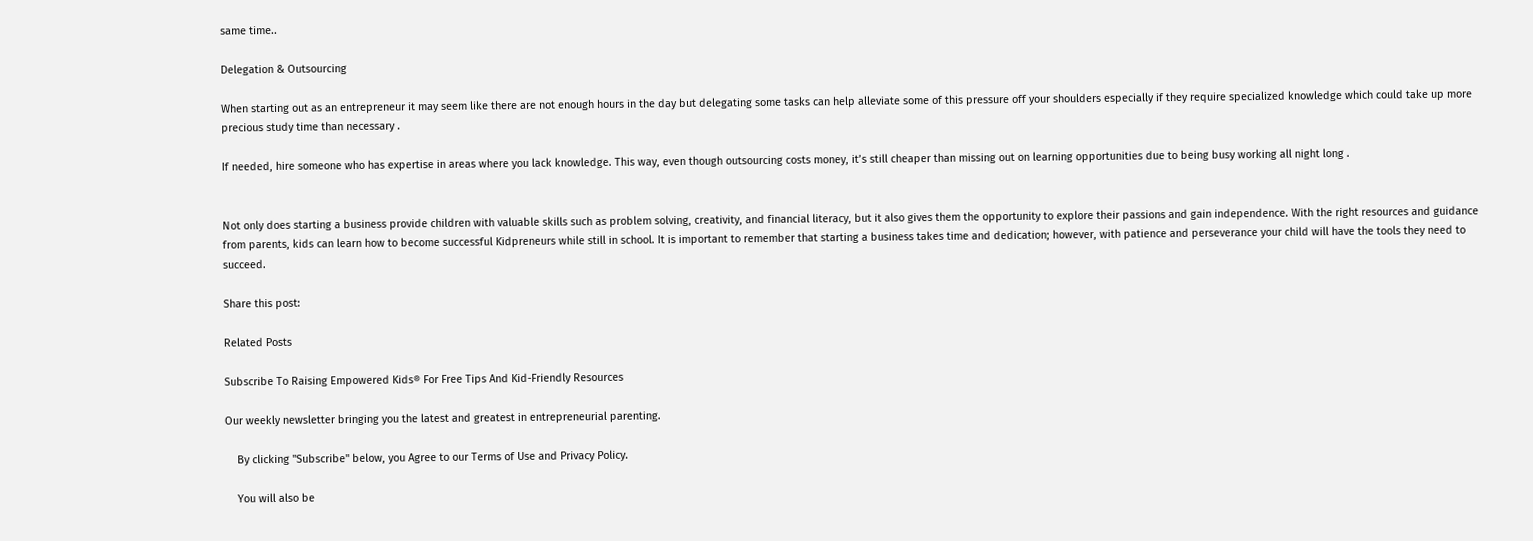same time..

Delegation & Outsourcing

When starting out as an entrepreneur it may seem like there are not enough hours in the day but delegating some tasks can help alleviate some of this pressure off your shoulders especially if they require specialized knowledge which could take up more precious study time than necessary .

If needed, hire someone who has expertise in areas where you lack knowledge. This way, even though outsourcing costs money, it’s still cheaper than missing out on learning opportunities due to being busy working all night long .


Not only does starting a business provide children with valuable skills such as problem solving, creativity, and financial literacy, but it also gives them the opportunity to explore their passions and gain independence. With the right resources and guidance from parents, kids can learn how to become successful Kidpreneurs while still in school. It is important to remember that starting a business takes time and dedication; however, with patience and perseverance your child will have the tools they need to succeed.

Share this post:

Related Posts

Subscribe To Raising Empowered Kids® For Free Tips And Kid-Friendly Resources

Our weekly newsletter bringing you the latest and greatest in entrepreneurial parenting.

    By clicking "Subscribe" below, you Agree to our Terms of Use and Privacy Policy.

    You will also be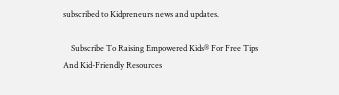subscribed to Kidpreneurs news and updates.

    Subscribe To Raising Empowered Kids® For Free Tips And Kid-Friendly Resources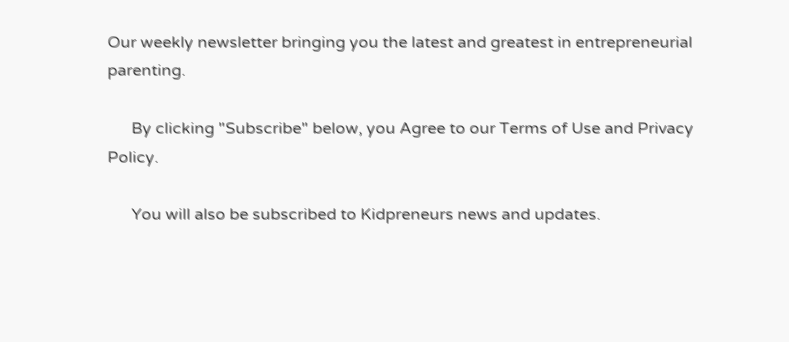Our weekly newsletter bringing you the latest and greatest in entrepreneurial parenting.

      By clicking "Subscribe" below, you Agree to our Terms of Use and Privacy Policy.

      You will also be subscribed to Kidpreneurs news and updates.